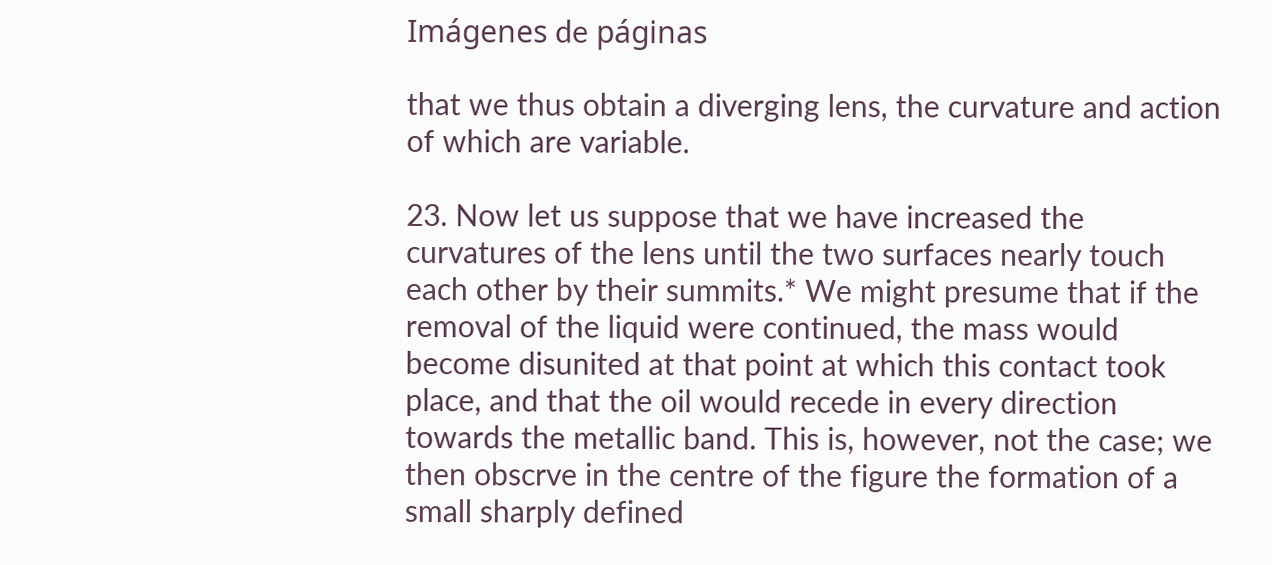Imágenes de páginas

that we thus obtain a diverging lens, the curvature and action of which are variable.

23. Now let us suppose that we have increased the curvatures of the lens until the two surfaces nearly touch each other by their summits.* We might presume that if the removal of the liquid were continued, the mass would become disunited at that point at which this contact took place, and that the oil would recede in every direction towards the metallic band. This is, however, not the case; we then obscrve in the centre of the figure the formation of a small sharply defined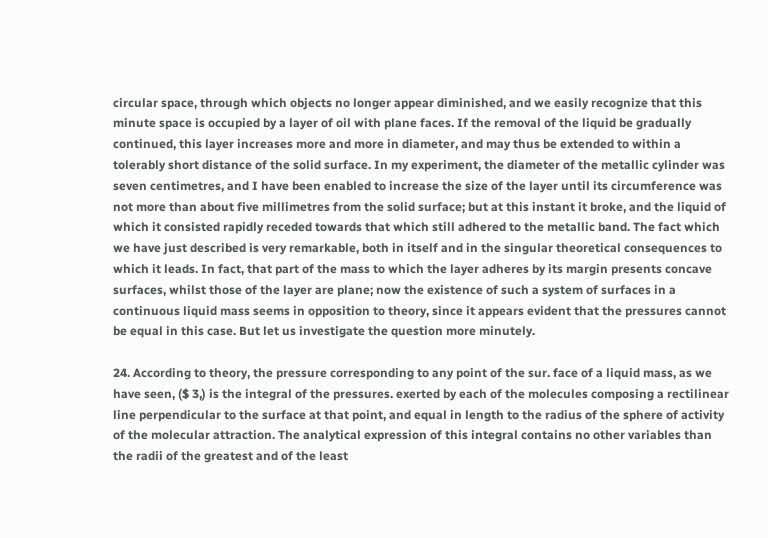circular space, through which objects no longer appear diminished, and we easily recognize that this minute space is occupied by a layer of oil with plane faces. If the removal of the liquid be gradually continued, this layer increases more and more in diameter, and may thus be extended to within a tolerably short distance of the solid surface. In my experiment, the diameter of the metallic cylinder was seven centimetres, and I have been enabled to increase the size of the layer until its circumference was not more than about five millimetres from the solid surface; but at this instant it broke, and the liquid of which it consisted rapidly receded towards that which still adhered to the metallic band. The fact which we have just described is very remarkable, both in itself and in the singular theoretical consequences to which it leads. In fact, that part of the mass to which the layer adheres by its margin presents concave surfaces, whilst those of the layer are plane; now the existence of such a system of surfaces in a continuous liquid mass seems in opposition to theory, since it appears evident that the pressures cannot be equal in this case. But let us investigate the question more minutely.

24. According to theory, the pressure corresponding to any point of the sur. face of a liquid mass, as we have seen, ($ 3,) is the integral of the pressures. exerted by each of the molecules composing a rectilinear line perpendicular to the surface at that point, and equal in length to the radius of the sphere of activity of the molecular attraction. The analytical expression of this integral contains no other variables than the radii of the greatest and of the least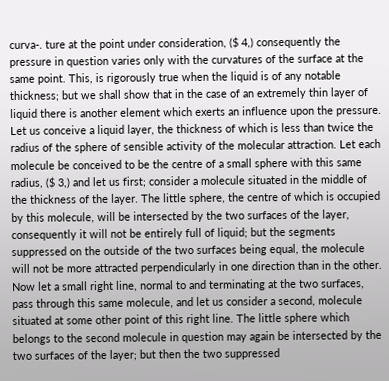curva-. ture at the point under consideration, ($ 4,) consequently the pressure in question varies only with the curvatures of the surface at the same point. This, is rigorously true when the liquid is of any notable thickness; but we shall show that in the case of an extremely thin layer of liquid there is another element which exerts an influence upon the pressure. Let us conceive a liquid layer, the thickness of which is less than twice the radius of the sphere of sensible activity of the molecular attraction. Let each molecule be conceived to be the centre of a small sphere with this same radius, ($ 3,) and let us first; consider a molecule situated in the middle of the thickness of the layer. The little sphere, the centre of which is occupied by this molecule, will be intersected by the two surfaces of the layer, consequently it will not be entirely full of liquid; but the segments suppressed on the outside of the two surfaces being equal, the molecule will not be more attracted perpendicularly in one direction than in the other. Now let a small right line, normal to and terminating at the two surfaces, pass through this same molecule, and let us consider a second, molecule situated at some other point of this right line. The little sphere which belongs to the second molecule in question may again be intersected by the two surfaces of the layer; but then the two suppressed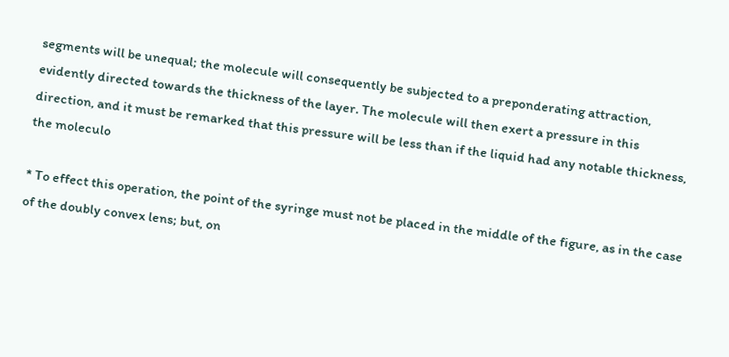segments will be unequal; the molecule will consequently be subjected to a preponderating attraction, evidently directed towards the thickness of the layer. The molecule will then exert a pressure in this direction, and it must be remarked that this pressure will be less than if the liquid had any notable thickness, the moleculo

* To effect this operation, the point of the syringe must not be placed in the middle of the figure, as in the case of the doubly convex lens; but, on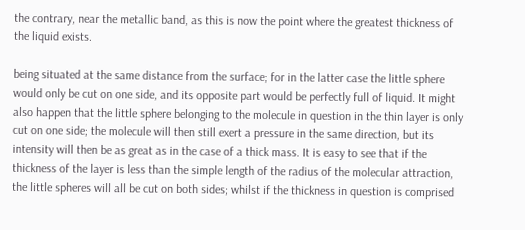the contrary, near the metallic band, as this is now the point where the greatest thickness of the liquid exists.

being situated at the same distance from the surface; for in the latter case the little sphere would only be cut on one side, and its opposite part would be perfectly full of liquid. It might also happen that the little sphere belonging to the molecule in question in the thin layer is only cut on one side; the molecule will then still exert a pressure in the same direction, but its intensity will then be as great as in the case of a thick mass. It is easy to see that if the thickness of the layer is less than the simple length of the radius of the molecular attraction, the little spheres will all be cut on both sides; whilst if the thickness in question is comprised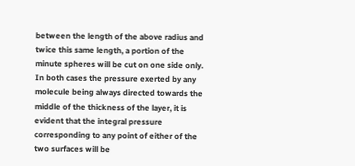between the length of the above radius and twice this same length, a portion of the minute spheres will be cut on one side only. In both cases the pressure exerted by any molecule being always directed towards the middle of the thickness of the layer, it is evident that the integral pressure corresponding to any point of either of the two surfaces will be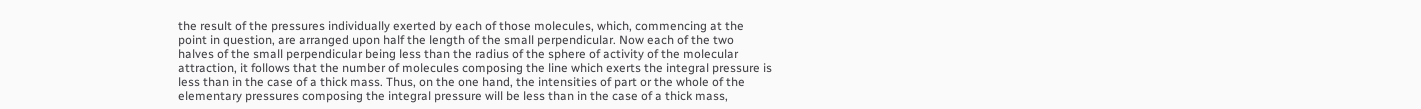the result of the pressures individually exerted by each of those molecules, which, commencing at the point in question, are arranged upon half the length of the small perpendicular. Now each of the two halves of the small perpendicular being less than the radius of the sphere of activity of the molecular attraction, it follows that the number of molecules composing the line which exerts the integral pressure is less than in the case of a thick mass. Thus, on the one hand, the intensities of part or the whole of the elementary pressures composing the integral pressure will be less than in the case of a thick mass,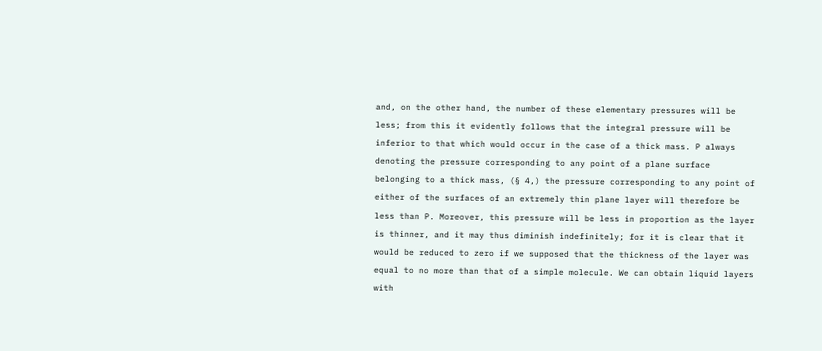and, on the other hand, the number of these elementary pressures will be less; from this it evidently follows that the integral pressure will be inferior to that which would occur in the case of a thick mass. P always denoting the pressure corresponding to any point of a plane surface belonging to a thick mass, (§ 4,) the pressure corresponding to any point of either of the surfaces of an extremely thin plane layer will therefore be less than P. Moreover, this pressure will be less in proportion as the layer is thinner, and it may thus diminish indefinitely; for it is clear that it would be reduced to zero if we supposed that the thickness of the layer was equal to no more than that of a simple molecule. We can obtain liquid layers with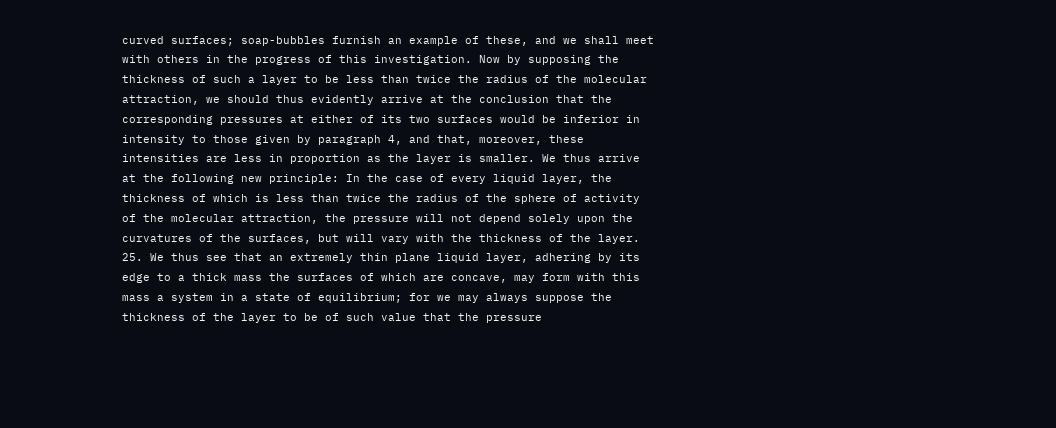curved surfaces; soap-bubbles furnish an example of these, and we shall meet with others in the progress of this investigation. Now by supposing the thickness of such a layer to be less than twice the radius of the molecular attraction, we should thus evidently arrive at the conclusion that the corresponding pressures at either of its two surfaces would be inferior in intensity to those given by paragraph 4, and that, moreover, these intensities are less in proportion as the layer is smaller. We thus arrive at the following new principle: In the case of every liquid layer, the thickness of which is less than twice the radius of the sphere of activity of the molecular attraction, the pressure will not depend solely upon the curvatures of the surfaces, but will vary with the thickness of the layer. 25. We thus see that an extremely thin plane liquid layer, adhering by its edge to a thick mass the surfaces of which are concave, may form with this mass a system in a state of equilibrium; for we may always suppose the thickness of the layer to be of such value that the pressure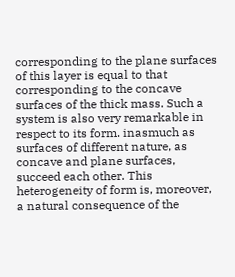corresponding to the plane surfaces of this layer is equal to that corresponding to the concave surfaces of the thick mass. Such a system is also very remarkable in respect to its form. inasmuch as surfaces of different nature, as concave and plane surfaces, succeed each other. This heterogeneity of form is, moreover, a natural consequence of the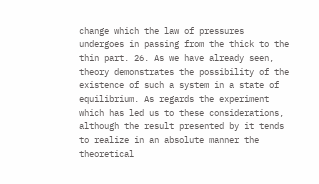change which the law of pressures undergoes in passing from the thick to the thin part. 26. As we have already seen, theory demonstrates the possibility of the existence of such a system in a state of equilibrium. As regards the experiment which has led us to these considerations, although the result presented by it tends to realize in an absolute manner the theoretical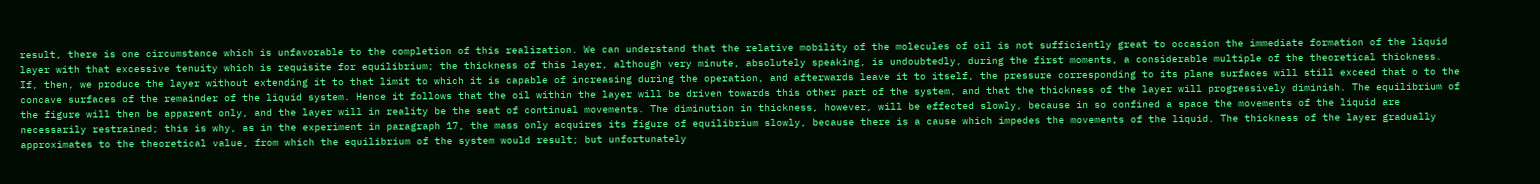result, there is one circumstance which is unfavorable to the completion of this realization. We can understand that the relative mobility of the molecules of oil is not sufficiently great to occasion the immediate formation of the liquid layer with that excessive tenuity which is requisite for equilibrium; the thickness of this layer, although very minute, absolutely speaking, is undoubtedly, during the first moments, a considerable multiple of the theoretical thickness. If, then, we produce the layer without extending it to that limit to which it is capable of increasing during the operation, and afterwards leave it to itself, the pressure corresponding to its plane surfaces will still exceed that o to the concave surfaces of the remainder of the liquid system. Hence it follows that the oil within the layer will be driven towards this other part of the system, and that the thickness of the layer will progressively diminish. The equilibrium of the figure will then be apparent only, and the layer will in reality be the seat of continual movements. The diminution in thickness, however, will be effected slowly, because in so confined a space the movements of the liquid are necessarily restrained; this is why, as in the experiment in paragraph 17, the mass only acquires its figure of equilibrium slowly, because there is a cause which impedes the movements of the liquid. The thickness of the layer gradually approximates to the theoretical value, from which the equilibrium of the system would result; but unfortunately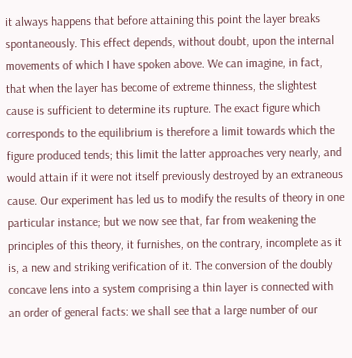it always happens that before attaining this point the layer breaks spontaneously. This effect depends, without doubt, upon the internal movements of which I have spoken above. We can imagine, in fact, that when the layer has become of extreme thinness, the slightest cause is sufficient to determine its rupture. The exact figure which corresponds to the equilibrium is therefore a limit towards which the figure produced tends; this limit the latter approaches very nearly, and would attain if it were not itself previously destroyed by an extraneous cause. Our experiment has led us to modify the results of theory in one particular instance; but we now see that, far from weakening the principles of this theory, it furnishes, on the contrary, incomplete as it is, a new and striking verification of it. The conversion of the doubly concave lens into a system comprising a thin layer is connected with an order of general facts: we shall see that a large number of our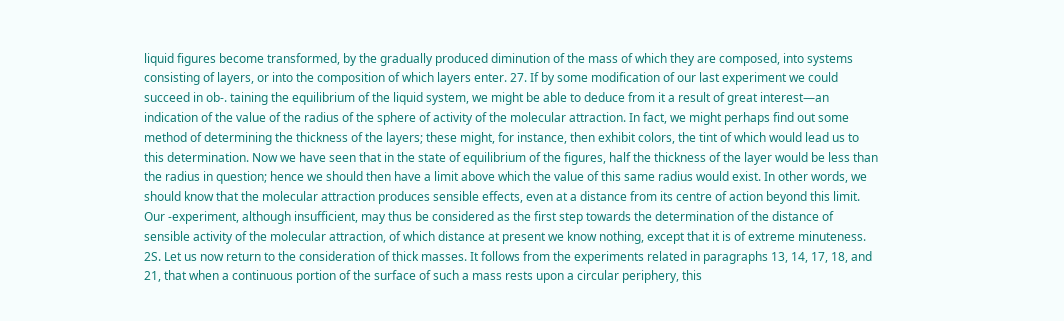liquid figures become transformed, by the gradually produced diminution of the mass of which they are composed, into systems consisting of layers, or into the composition of which layers enter. 27. If by some modification of our last experiment we could succeed in ob-. taining the equilibrium of the liquid system, we might be able to deduce from it a result of great interest—an indication of the value of the radius of the sphere of activity of the molecular attraction. In fact, we might perhaps find out some method of determining the thickness of the layers; these might, for instance, then exhibit colors, the tint of which would lead us to this determination. Now we have seen that in the state of equilibrium of the figures, half the thickness of the layer would be less than the radius in question; hence we should then have a limit above which the value of this same radius would exist. In other words, we should know that the molecular attraction produces sensible effects, even at a distance from its centre of action beyond this limit. Our -experiment, although insufficient, may thus be considered as the first step towards the determination of the distance of sensible activity of the molecular attraction, of which distance at present we know nothing, except that it is of extreme minuteness. 2S. Let us now return to the consideration of thick masses. It follows from the experiments related in paragraphs 13, 14, 17, 18, and 21, that when a continuous portion of the surface of such a mass rests upon a circular periphery, this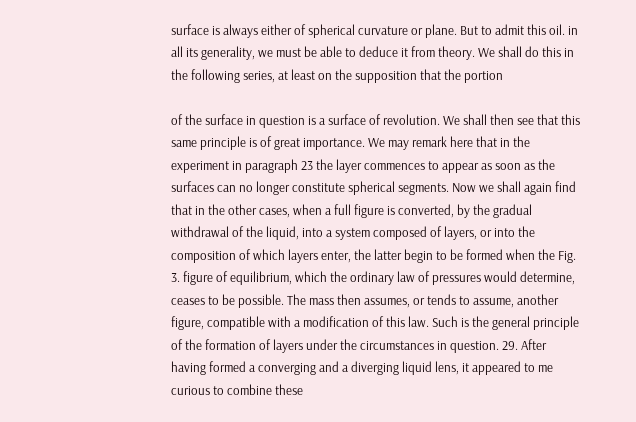surface is always either of spherical curvature or plane. But to admit this oil. in all its generality, we must be able to deduce it from theory. We shall do this in the following series, at least on the supposition that the portion

of the surface in question is a surface of revolution. We shall then see that this same principle is of great importance. We may remark here that in the experiment in paragraph 23 the layer commences to appear as soon as the surfaces can no longer constitute spherical segments. Now we shall again find that in the other cases, when a full figure is converted, by the gradual withdrawal of the liquid, into a system composed of layers, or into the composition of which layers enter, the latter begin to be formed when the Fig. 3. figure of equilibrium, which the ordinary law of pressures would determine, ceases to be possible. The mass then assumes, or tends to assume, another figure, compatible with a modification of this law. Such is the general principle of the formation of layers under the circumstances in question. 29. After having formed a converging and a diverging liquid lens, it appeared to me curious to combine these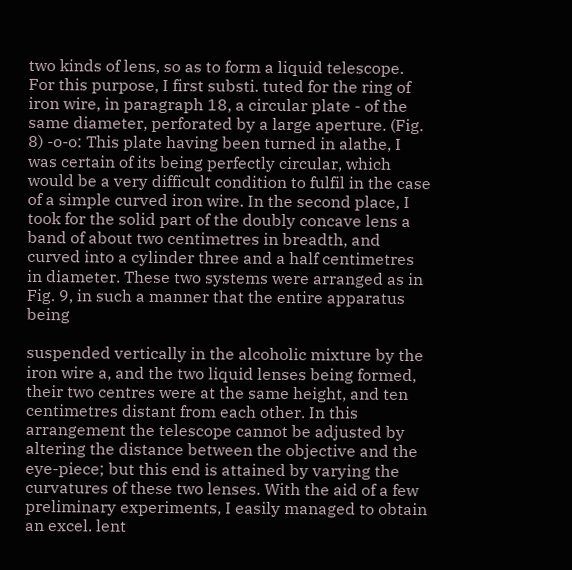two kinds of lens, so as to form a liquid telescope. For this purpose, I first substi. tuted for the ring of iron wire, in paragraph 18, a circular plate - of the same diameter, perforated by a large aperture. (Fig. 8) -o-o: This plate having been turned in alathe, I was certain of its being perfectly circular, which would be a very difficult condition to fulfil in the case of a simple curved iron wire. In the second place, I took for the solid part of the doubly concave lens a band of about two centimetres in breadth, and curved into a cylinder three and a half centimetres in diameter. These two systems were arranged as in Fig. 9, in such a manner that the entire apparatus being

suspended vertically in the alcoholic mixture by the iron wire a, and the two liquid lenses being formed, their two centres were at the same height, and ten centimetres distant from each other. In this arrangement the telescope cannot be adjusted by altering the distance between the objective and the eye-piece; but this end is attained by varying the curvatures of these two lenses. With the aid of a few preliminary experiments, I easily managed to obtain an excel. lent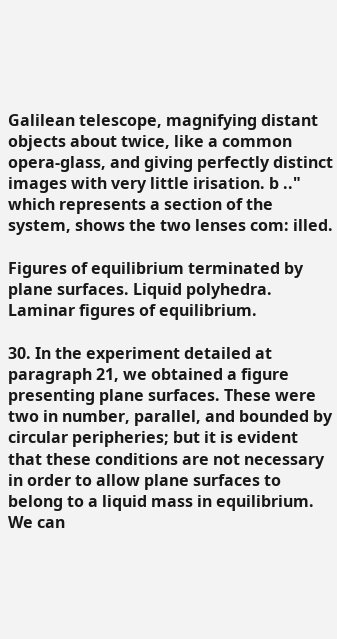Galilean telescope, magnifying distant objects about twice, like a common opera-glass, and giving perfectly distinct images with very little irisation. b .." which represents a section of the system, shows the two lenses com: illed.

Figures of equilibrium terminated by plane surfaces. Liquid polyhedra. Laminar figures of equilibrium.

30. In the experiment detailed at paragraph 21, we obtained a figure presenting plane surfaces. These were two in number, parallel, and bounded by circular peripheries; but it is evident that these conditions are not necessary in order to allow plane surfaces to belong to a liquid mass in equilibrium. We can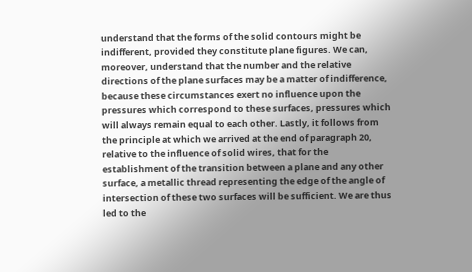understand that the forms of the solid contours might be indifferent, provided they constitute plane figures. We can, moreover, understand that the number and the relative directions of the plane surfaces may be a matter of indifference, because these circumstances exert no influence upon the pressures which correspond to these surfaces, pressures which will always remain equal to each other. Lastly, it follows from the principle at which we arrived at the end of paragraph 20, relative to the influence of solid wires, that for the establishment of the transition between a plane and any other surface, a metallic thread representing the edge of the angle of intersection of these two surfaces will be sufficient. We are thus led to the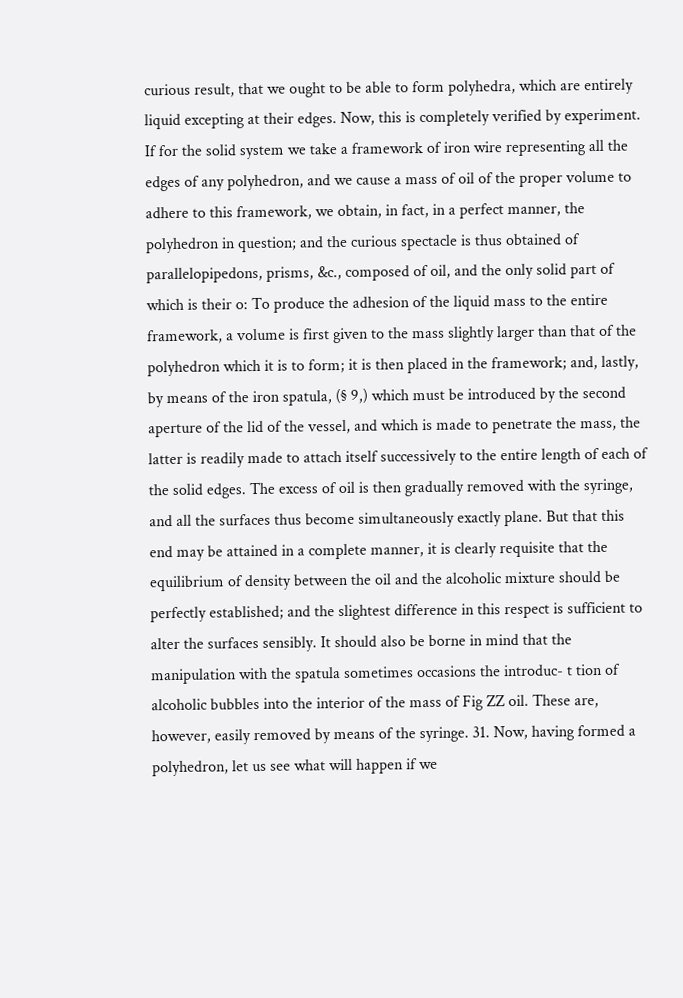curious result, that we ought to be able to form polyhedra, which are entirely liquid excepting at their edges. Now, this is completely verified by experiment. If for the solid system we take a framework of iron wire representing all the edges of any polyhedron, and we cause a mass of oil of the proper volume to adhere to this framework, we obtain, in fact, in a perfect manner, the polyhedron in question; and the curious spectacle is thus obtained of parallelopipedons, prisms, &c., composed of oil, and the only solid part of which is their o: To produce the adhesion of the liquid mass to the entire framework, a volume is first given to the mass slightly larger than that of the polyhedron which it is to form; it is then placed in the framework; and, lastly, by means of the iron spatula, (§ 9,) which must be introduced by the second aperture of the lid of the vessel, and which is made to penetrate the mass, the latter is readily made to attach itself successively to the entire length of each of the solid edges. The excess of oil is then gradually removed with the syringe, and all the surfaces thus become simultaneously exactly plane. But that this end may be attained in a complete manner, it is clearly requisite that the equilibrium of density between the oil and the alcoholic mixture should be perfectly established; and the slightest difference in this respect is sufficient to alter the surfaces sensibly. It should also be borne in mind that the manipulation with the spatula sometimes occasions the introduc- t tion of alcoholic bubbles into the interior of the mass of Fig ZZ oil. These are, however, easily removed by means of the syringe. 31. Now, having formed a polyhedron, let us see what will happen if we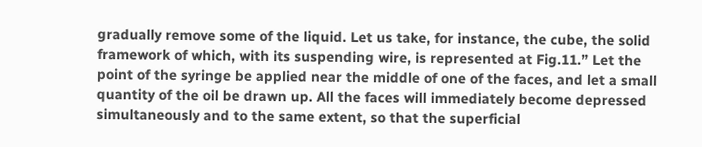gradually remove some of the liquid. Let us take, for instance, the cube, the solid framework of which, with its suspending wire, is represented at Fig.11.” Let the point of the syringe be applied near the middle of one of the faces, and let a small quantity of the oil be drawn up. All the faces will immediately become depressed simultaneously and to the same extent, so that the superficial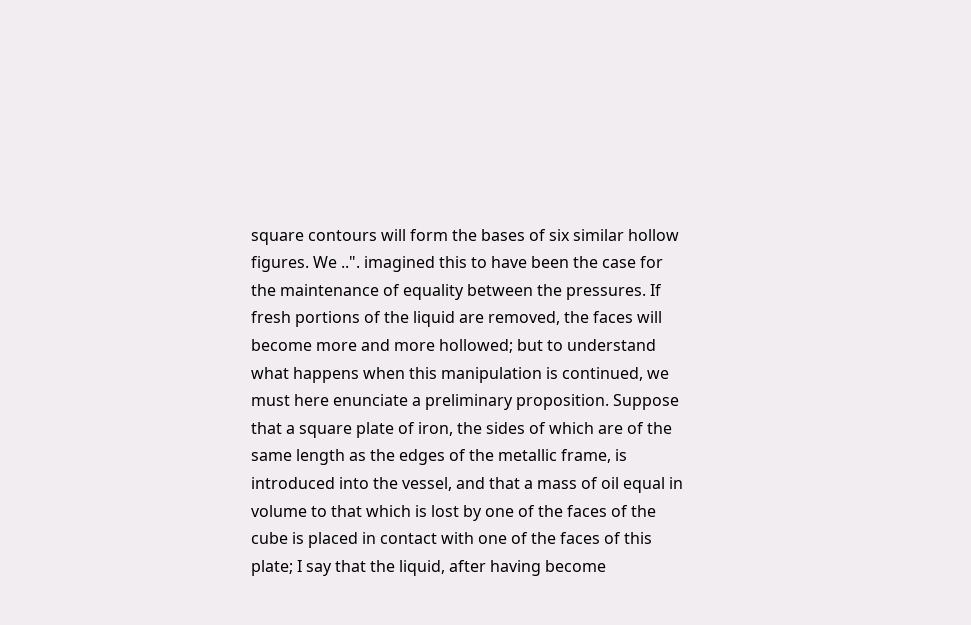square contours will form the bases of six similar hollow figures. We ..". imagined this to have been the case for the maintenance of equality between the pressures. If fresh portions of the liquid are removed, the faces will become more and more hollowed; but to understand what happens when this manipulation is continued, we must here enunciate a preliminary proposition. Suppose that a square plate of iron, the sides of which are of the same length as the edges of the metallic frame, is introduced into the vessel, and that a mass of oil equal in volume to that which is lost by one of the faces of the cube is placed in contact with one of the faces of this plate; I say that the liquid, after having become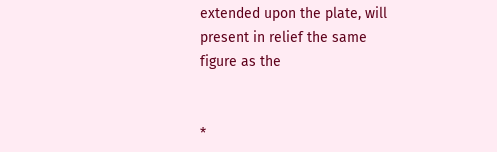extended upon the plate, will present in relief the same figure as the


*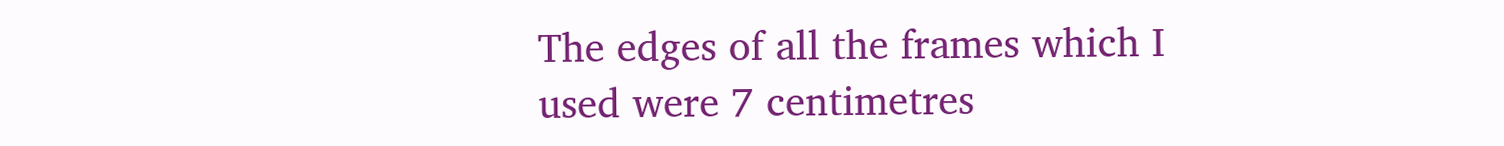The edges of all the frames which I used were 7 centimetres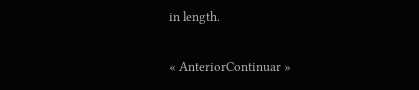in length.

« AnteriorContinuar »